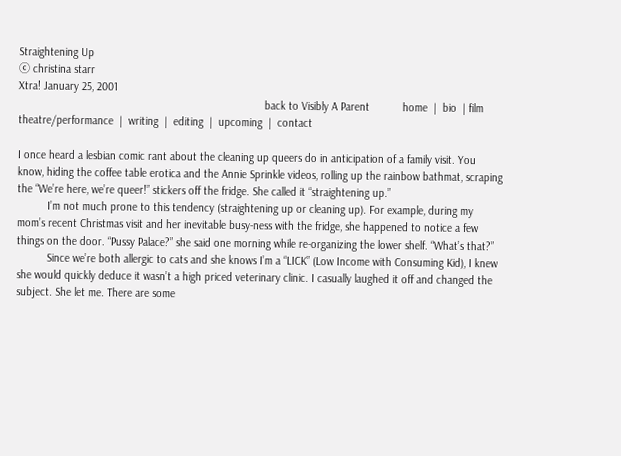Straightening Up
ⓒ christina starr
Xtra! January 25, 2001
                                                                                  back to Visibly A Parent           home  |  bio  | film theatre/performance  |  writing  |  editing  |  upcoming  |  contact

I once heard a lesbian comic rant about the cleaning up queers do in anticipation of a family visit. You know, hiding the coffee table erotica and the Annie Sprinkle videos, rolling up the rainbow bathmat, scraping the “We’re here, we’re queer!” stickers off the fridge. She called it “straightening up.”
          I’m not much prone to this tendency (straightening up or cleaning up). For example, during my mom’s recent Christmas visit and her inevitable busy-ness with the fridge, she happened to notice a few things on the door. “Pussy Palace?” she said one morning while re-organizing the lower shelf. “What’s that?”
          Since we’re both allergic to cats and she knows I’m a “LICK” (Low Income with Consuming Kid), I knew she would quickly deduce it wasn’t a high priced veterinary clinic. I casually laughed it off and changed the subject. She let me. There are some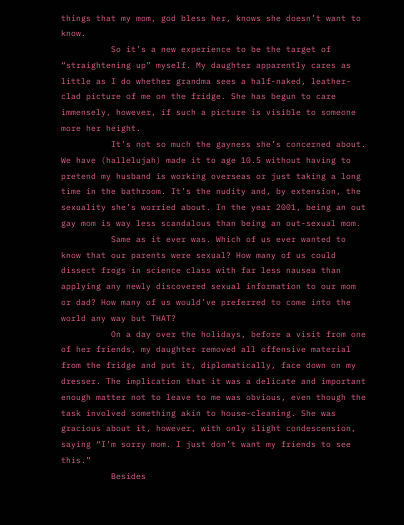things that my mom, god bless her, knows she doesn’t want to know.
          So it’s a new experience to be the target of “straightening up” myself. My daughter apparently cares as little as I do whether grandma sees a half-naked, leather-clad picture of me on the fridge. She has begun to care immensely, however, if such a picture is visible to someone more her height.
          It’s not so much the gayness she’s concerned about. We have (hallelujah) made it to age 10.5 without having to pretend my husband is working overseas or just taking a long time in the bathroom. It’s the nudity and, by extension, the sexuality she’s worried about. In the year 2001, being an out gay mom is way less scandalous than being an out-sexual mom.
          Same as it ever was. Which of us ever wanted to know that our parents were sexual? How many of us could dissect frogs in science class with far less nausea than applying any newly discovered sexual information to our mom or dad? How many of us would’ve preferred to come into the world any way but THAT?
          On a day over the holidays, before a visit from one of her friends, my daughter removed all offensive material from the fridge and put it, diplomatically, face down on my dresser. The implication that it was a delicate and important enough matter not to leave to me was obvious, even though the task involved something akin to house-cleaning. She was gracious about it, however, with only slight condescension, saying “I’m sorry mom. I just don’t want my friends to see this.”
          Besides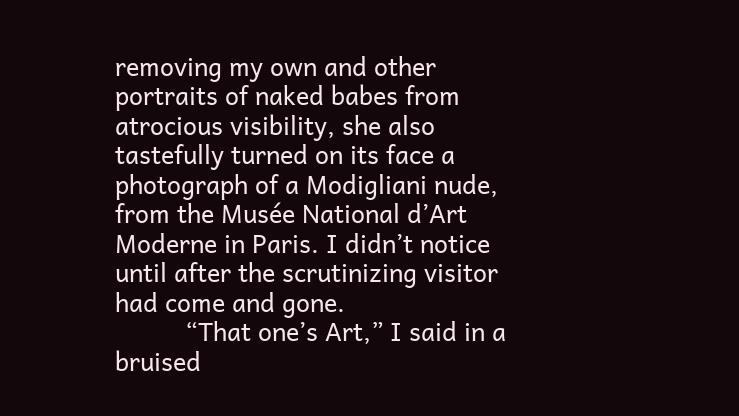removing my own and other portraits of naked babes from atrocious visibility, she also tastefully turned on its face a photograph of a Modigliani nude, from the Musée National d’Art Moderne in Paris. I didn’t notice until after the scrutinizing visitor had come and gone.
          “That one’s Art,” I said in a bruised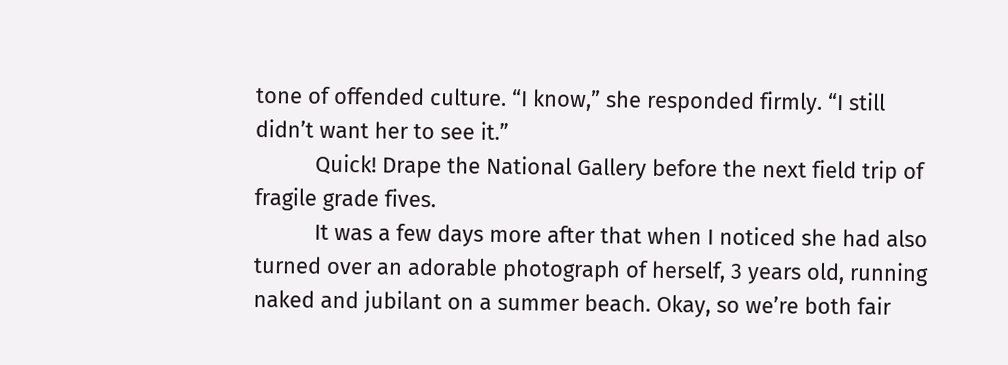tone of offended culture. “I know,” she responded firmly. “I still didn’t want her to see it.”
          Quick! Drape the National Gallery before the next field trip of fragile grade fives.
          It was a few days more after that when I noticed she had also turned over an adorable photograph of herself, 3 years old, running naked and jubilant on a summer beach. Okay, so we’re both fair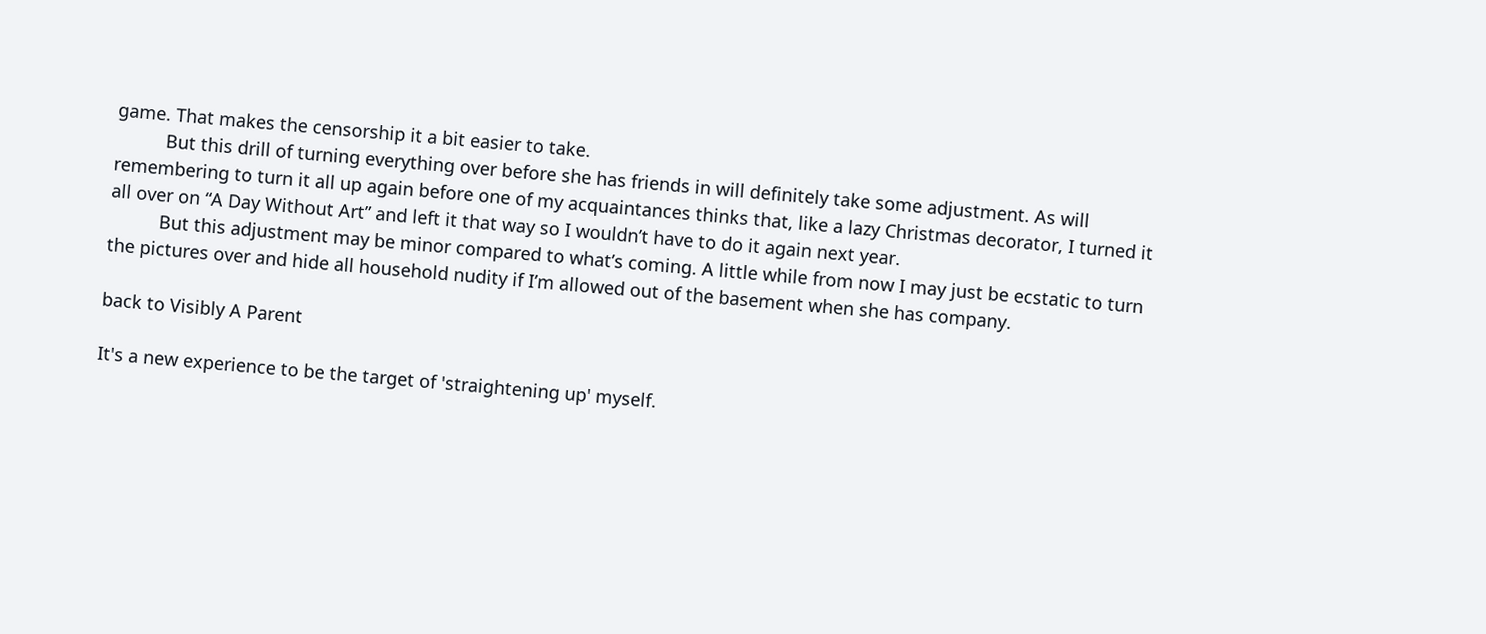game. That makes the censorship it a bit easier to take.
          But this drill of turning everything over before she has friends in will definitely take some adjustment. As will remembering to turn it all up again before one of my acquaintances thinks that, like a lazy Christmas decorator, I turned it all over on “A Day Without Art” and left it that way so I wouldn’t have to do it again next year.
          But this adjustment may be minor compared to what’s coming. A little while from now I may just be ecstatic to turn the pictures over and hide all household nudity if I’m allowed out of the basement when she has company.

back to Visibly A Parent

It's a new experience to be the target of 'straightening up' myself.